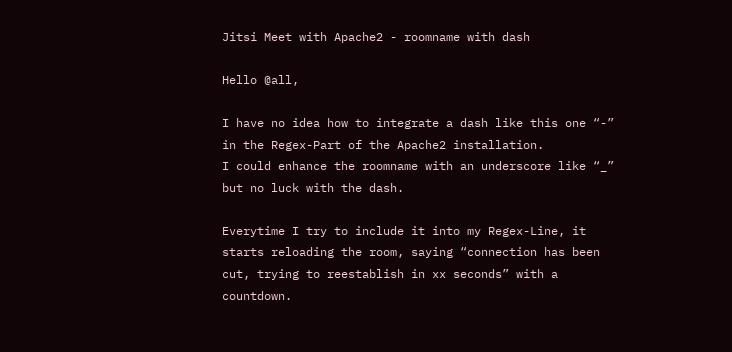Jitsi Meet with Apache2 - roomname with dash

Hello @all,

I have no idea how to integrate a dash like this one “-” in the Regex-Part of the Apache2 installation.
I could enhance the roomname with an underscore like “_” but no luck with the dash.

Everytime I try to include it into my Regex-Line, it starts reloading the room, saying “connection has been cut, trying to reestablish in xx seconds” with a countdown.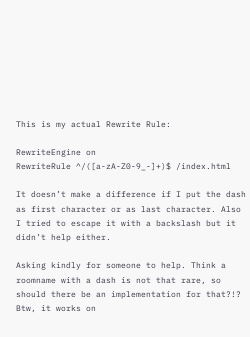This is my actual Rewrite Rule:

RewriteEngine on
RewriteRule ^/([a-zA-Z0-9_-]+)$ /index.html

It doesn’t make a difference if I put the dash as first character or as last character. Also I tried to escape it with a backslash but it didn’t help either.

Asking kindly for someone to help. Think a roomname with a dash is not that rare, so should there be an implementation for that?!? Btw, it works on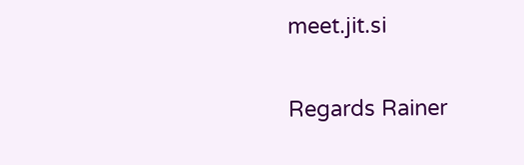meet.jit.si

Regards Rainer